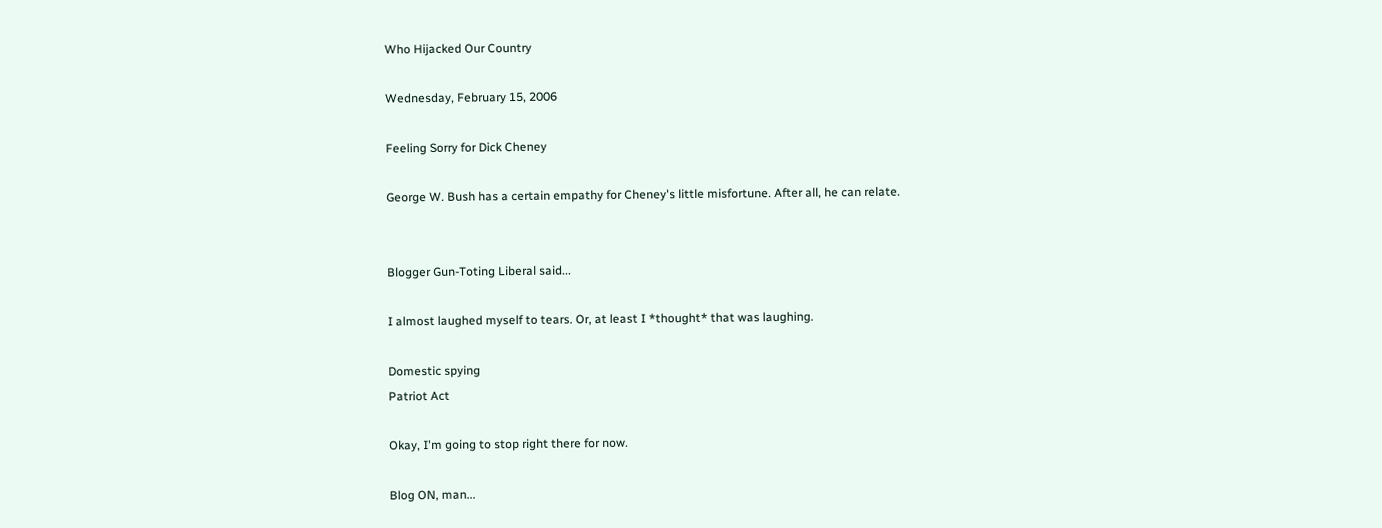Who Hijacked Our Country

Wednesday, February 15, 2006

Feeling Sorry for Dick Cheney

George W. Bush has a certain empathy for Cheney's little misfortune. After all, he can relate.


Blogger Gun-Toting Liberal said...

I almost laughed myself to tears. Or, at least I *thought* that was laughing.

Domestic spying
Patriot Act

Okay, I'm going to stop right there for now.

Blog ON, man...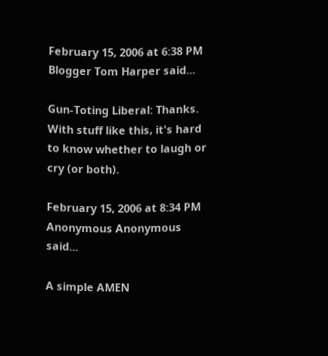February 15, 2006 at 6:38 PM
Blogger Tom Harper said...

Gun-Toting Liberal: Thanks. With stuff like this, it's hard to know whether to laugh or cry (or both).

February 15, 2006 at 8:34 PM
Anonymous Anonymous said...

A simple AMEN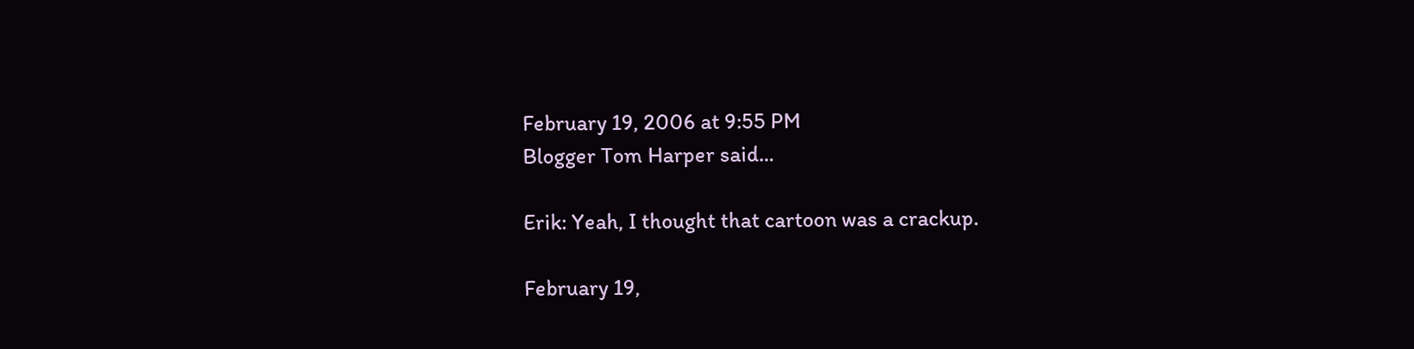February 19, 2006 at 9:55 PM
Blogger Tom Harper said...

Erik: Yeah, I thought that cartoon was a crackup.

February 19,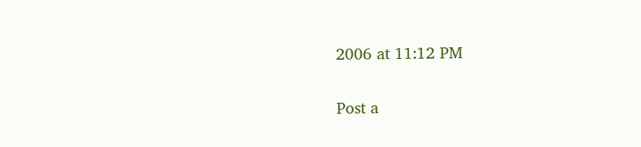2006 at 11:12 PM

Post a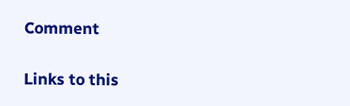Comment

Links to this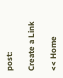post:

Create a Link

<< Home